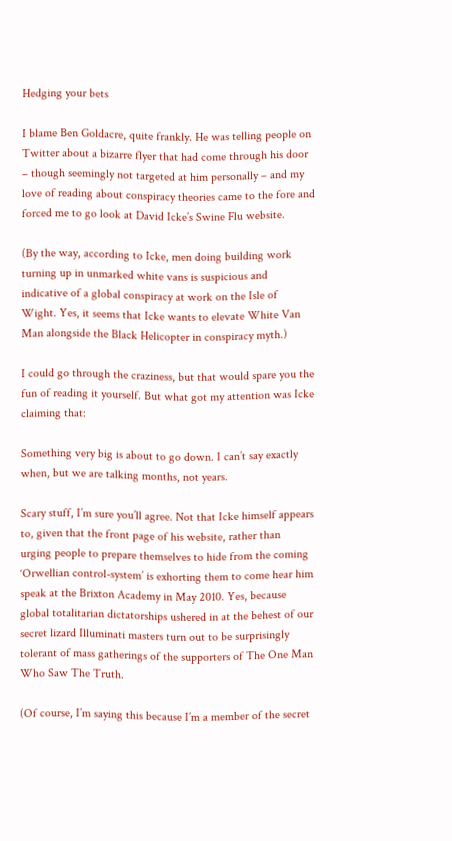Hedging your bets

I blame Ben Goldacre, quite frankly. He was telling people on Twitter about a bizarre flyer that had come through his door – though seemingly not targeted at him personally – and my love of reading about conspiracy theories came to the fore and forced me to go look at David Icke’s Swine Flu website.

(By the way, according to Icke, men doing building work turning up in unmarked white vans is suspicious and indicative of a global conspiracy at work on the Isle of Wight. Yes, it seems that Icke wants to elevate White Van Man alongside the Black Helicopter in conspiracy myth.)

I could go through the craziness, but that would spare you the fun of reading it yourself. But what got my attention was Icke claiming that:

Something very big is about to go down. I can’t say exactly when, but we are talking months, not years.

Scary stuff, I’m sure you’ll agree. Not that Icke himself appears to, given that the front page of his website, rather than urging people to prepare themselves to hide from the coming ‘Orwellian control-system’ is exhorting them to come hear him speak at the Brixton Academy in May 2010. Yes, because global totalitarian dictatorships ushered in at the behest of our secret lizard Illuminati masters turn out to be surprisingly tolerant of mass gatherings of the supporters of The One Man Who Saw The Truth.

(Of course, I’m saying this because I’m a member of the secret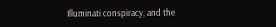Illuminati conspiracy, and the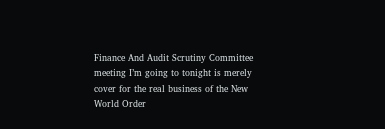Finance And Audit Scrutiny Committee meeting I’m going to tonight is merely cover for the real business of the New World Order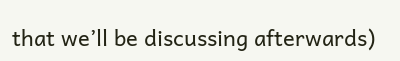that we’ll be discussing afterwards)